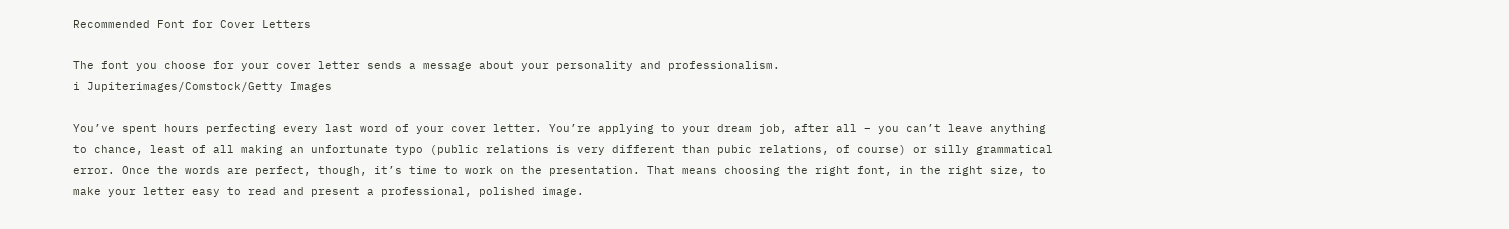Recommended Font for Cover Letters

The font you choose for your cover letter sends a message about your personality and professionalism.
i Jupiterimages/Comstock/Getty Images

You’ve spent hours perfecting every last word of your cover letter. You’re applying to your dream job, after all – you can’t leave anything to chance, least of all making an unfortunate typo (public relations is very different than pubic relations, of course) or silly grammatical error. Once the words are perfect, though, it’s time to work on the presentation. That means choosing the right font, in the right size, to make your letter easy to read and present a professional, polished image.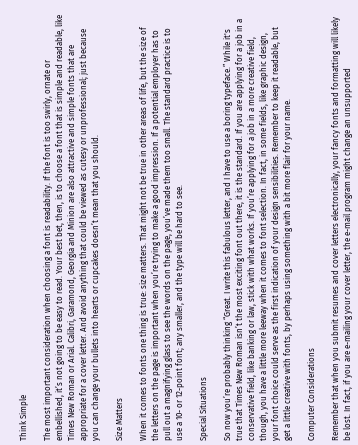Think Simple

The most important consideration when choosing a font is readability. If the font is too swirly, ornate or embellished, it’s not going to be easy to read. Your best bet, then, is to choose a font that is simple and readable, like Times New Roman or Arial. Calibri, Garamond, Georgia and Minion are also attractive and simple fonts that are appropriate for a cover letter. And avoid anything that could be viewed as cutesy or unprofessional; just because you can change your bullets into hearts or cupcakes doesn’t mean that you should.

Size Matters

When it comes to fonts one thing is true: size matters. That might not be true in other areas of life, but the size of the letters on the page is important when you’re trying to make a good impression. If a potential employer has to pull out a magnifying glass to see the words on the page, you’ve made them too small. The standard practice is to use a 10- or 12-point font; any smaller, and the type will be hard to see.

Special Situations

So now you’re probably thinking “Great. I write this fabulous letter, and I have to use a boring typeface.” While it's true that Times New Roman isn’t the most exciting font out there, it is the standard. If you are applying for a job in a conservative field, like banking or law, stick with what works. If you’re applying for a job in a more creative field, though, you have a little more leeway when it comes to font selection. In fact, in some fields, like graphic design, your font choice could serve as the first indication of your design sensibilities. Remember to keep it readable, but get a little creative with fonts, by perhaps using something with a bit more flair for your name.

Computer Considerations

Remember that when you submit resumes and cover letters electronically, your fancy fonts and formatting will likely be lost. In fact, if you are e-mailing your cover letter, the e-mail program might change an unsupported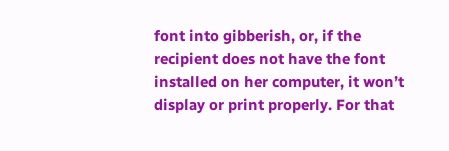font into gibberish, or, if the recipient does not have the font installed on her computer, it won’t display or print properly. For that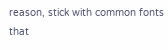reason, stick with common fonts that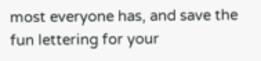most everyone has, and save the fun lettering for your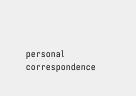personal correspondence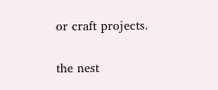or craft projects.

the nest